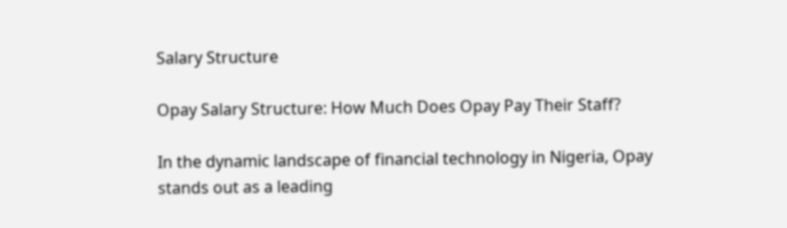Salary Structure

Opay Salary Structure: How Much Does Opay Pay Their Staff?

In the dynamic landscape of financial technology in Nigeria, Opay stands out as a leading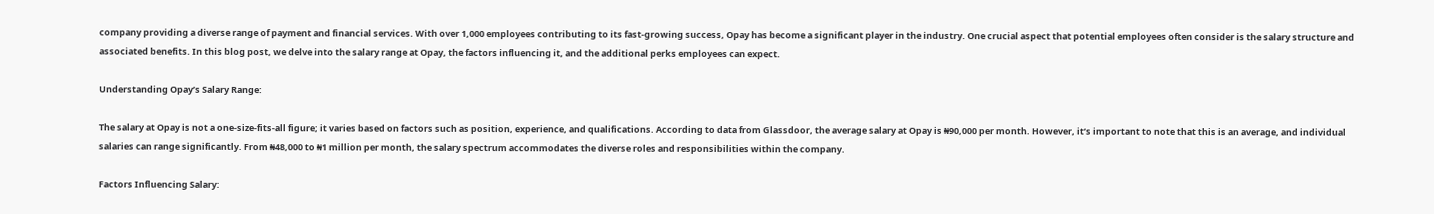company providing a diverse range of payment and financial services. With over 1,000 employees contributing to its fast-growing success, Opay has become a significant player in the industry. One crucial aspect that potential employees often consider is the salary structure and associated benefits. In this blog post, we delve into the salary range at Opay, the factors influencing it, and the additional perks employees can expect.

Understanding Opay’s Salary Range:

The salary at Opay is not a one-size-fits-all figure; it varies based on factors such as position, experience, and qualifications. According to data from Glassdoor, the average salary at Opay is ₦90,000 per month. However, it’s important to note that this is an average, and individual salaries can range significantly. From ₦48,000 to ₦1 million per month, the salary spectrum accommodates the diverse roles and responsibilities within the company.

Factors Influencing Salary: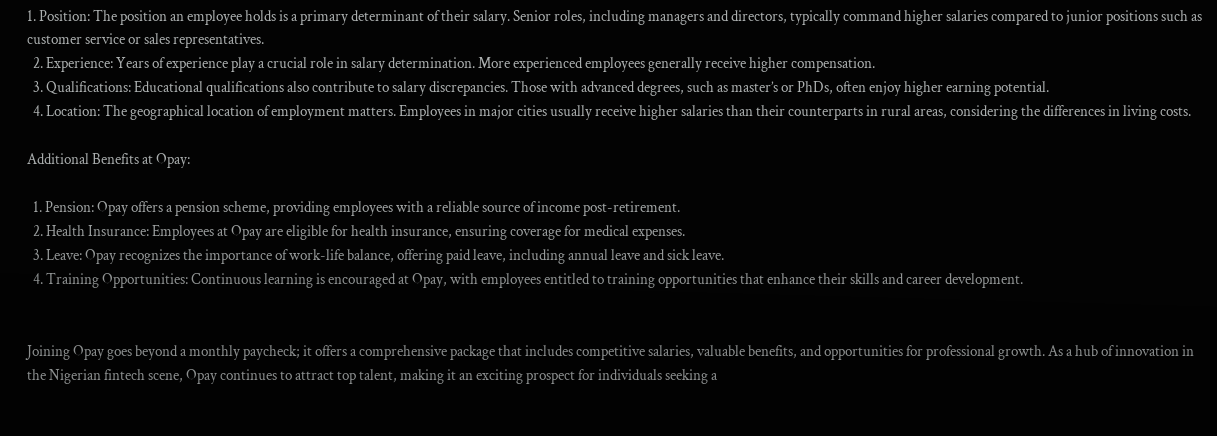1. Position: The position an employee holds is a primary determinant of their salary. Senior roles, including managers and directors, typically command higher salaries compared to junior positions such as customer service or sales representatives.
  2. Experience: Years of experience play a crucial role in salary determination. More experienced employees generally receive higher compensation.
  3. Qualifications: Educational qualifications also contribute to salary discrepancies. Those with advanced degrees, such as master’s or PhDs, often enjoy higher earning potential.
  4. Location: The geographical location of employment matters. Employees in major cities usually receive higher salaries than their counterparts in rural areas, considering the differences in living costs.

Additional Benefits at Opay:

  1. Pension: Opay offers a pension scheme, providing employees with a reliable source of income post-retirement.
  2. Health Insurance: Employees at Opay are eligible for health insurance, ensuring coverage for medical expenses.
  3. Leave: Opay recognizes the importance of work-life balance, offering paid leave, including annual leave and sick leave.
  4. Training Opportunities: Continuous learning is encouraged at Opay, with employees entitled to training opportunities that enhance their skills and career development.


Joining Opay goes beyond a monthly paycheck; it offers a comprehensive package that includes competitive salaries, valuable benefits, and opportunities for professional growth. As a hub of innovation in the Nigerian fintech scene, Opay continues to attract top talent, making it an exciting prospect for individuals seeking a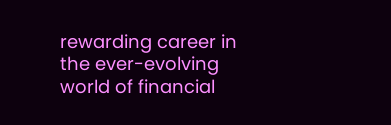rewarding career in the ever-evolving world of financial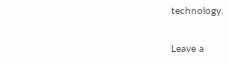technology.

Leave a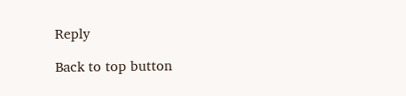Reply

Back to top button